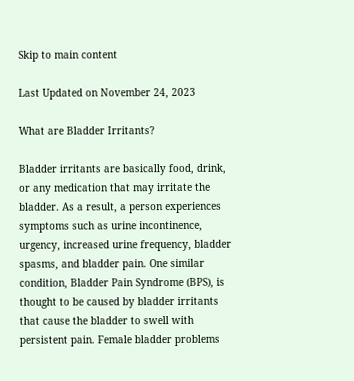Skip to main content

Last Updated on November 24, 2023

What are Bladder Irritants?

Bladder irritants are basically food, drink, or any medication that may irritate the bladder. As a result, a person experiences symptoms such as urine incontinence, urgency, increased urine frequency, bladder spasms, and bladder pain. One similar condition, Bladder Pain Syndrome (BPS), is thought to be caused by bladder irritants that cause the bladder to swell with persistent pain. Female bladder problems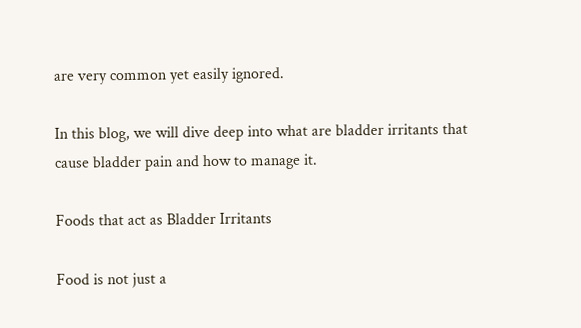are very common yet easily ignored.

In this blog, we will dive deep into what are bladder irritants that cause bladder pain and how to manage it.

Foods that act as Bladder Irritants

Food is not just a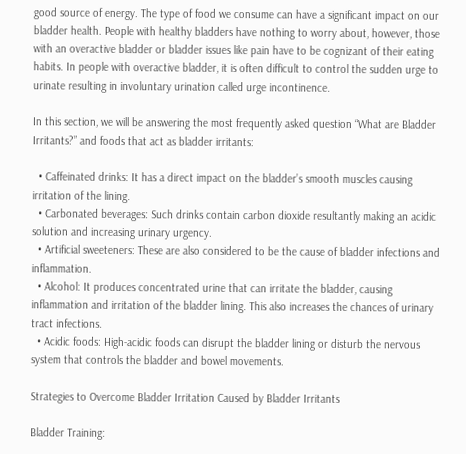good source of energy. The type of food we consume can have a significant impact on our bladder health. People with healthy bladders have nothing to worry about, however, those with an overactive bladder or bladder issues like pain have to be cognizant of their eating habits. In people with overactive bladder, it is often difficult to control the sudden urge to urinate resulting in involuntary urination called urge incontinence.

In this section, we will be answering the most frequently asked question “What are Bladder Irritants?” and foods that act as bladder irritants:

  • Caffeinated drinks: It has a direct impact on the bladder’s smooth muscles causing irritation of the lining.
  • Carbonated beverages: Such drinks contain carbon dioxide resultantly making an acidic solution and increasing urinary urgency.
  • Artificial sweeteners: These are also considered to be the cause of bladder infections and inflammation.
  • Alcohol: It produces concentrated urine that can irritate the bladder, causing inflammation and irritation of the bladder lining. This also increases the chances of urinary tract infections.
  • Acidic foods: High-acidic foods can disrupt the bladder lining or disturb the nervous system that controls the bladder and bowel movements.

Strategies to Overcome Bladder Irritation Caused by Bladder Irritants

Bladder Training: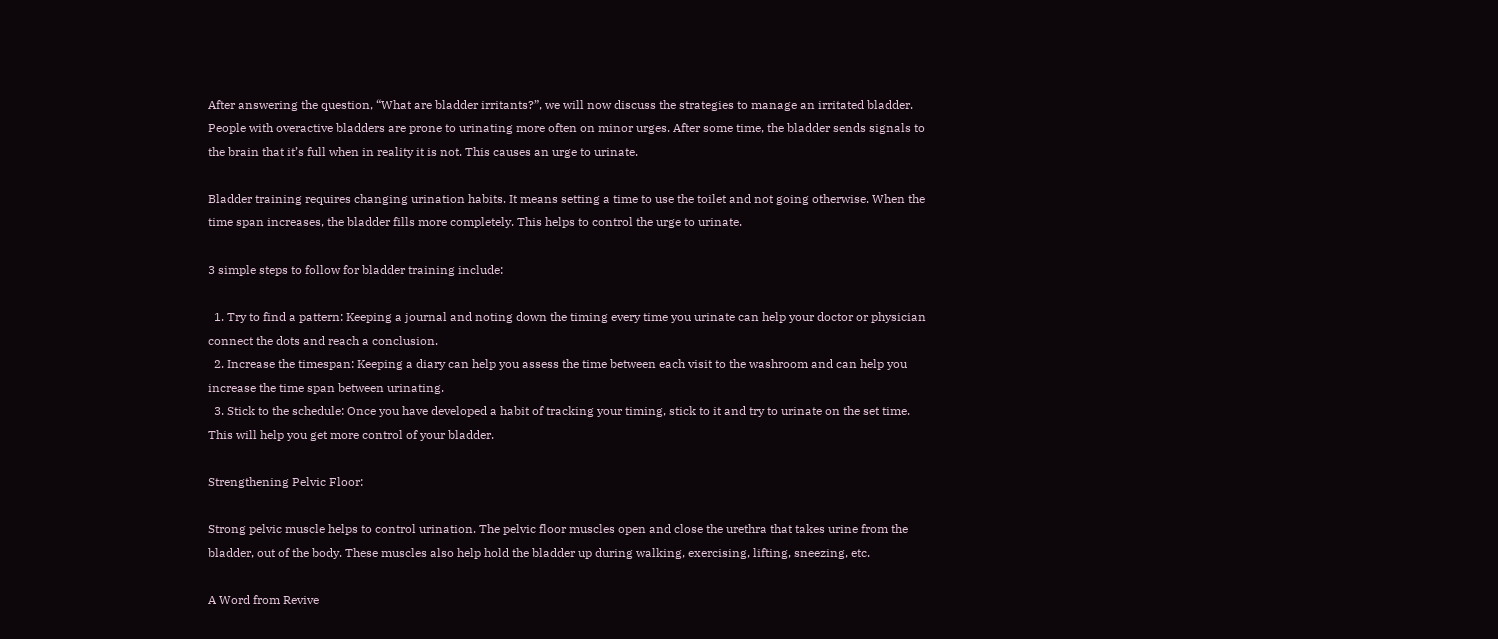After answering the question, “What are bladder irritants?”, we will now discuss the strategies to manage an irritated bladder. People with overactive bladders are prone to urinating more often on minor urges. After some time, the bladder sends signals to the brain that it’s full when in reality it is not. This causes an urge to urinate.

Bladder training requires changing urination habits. It means setting a time to use the toilet and not going otherwise. When the time span increases, the bladder fills more completely. This helps to control the urge to urinate.

3 simple steps to follow for bladder training include:

  1. Try to find a pattern: Keeping a journal and noting down the timing every time you urinate can help your doctor or physician connect the dots and reach a conclusion.
  2. Increase the timespan: Keeping a diary can help you assess the time between each visit to the washroom and can help you increase the time span between urinating.
  3. Stick to the schedule: Once you have developed a habit of tracking your timing, stick to it and try to urinate on the set time. This will help you get more control of your bladder.

Strengthening Pelvic Floor:

Strong pelvic muscle helps to control urination. The pelvic floor muscles open and close the urethra that takes urine from the bladder, out of the body. These muscles also help hold the bladder up during walking, exercising, lifting, sneezing, etc.

A Word from Revive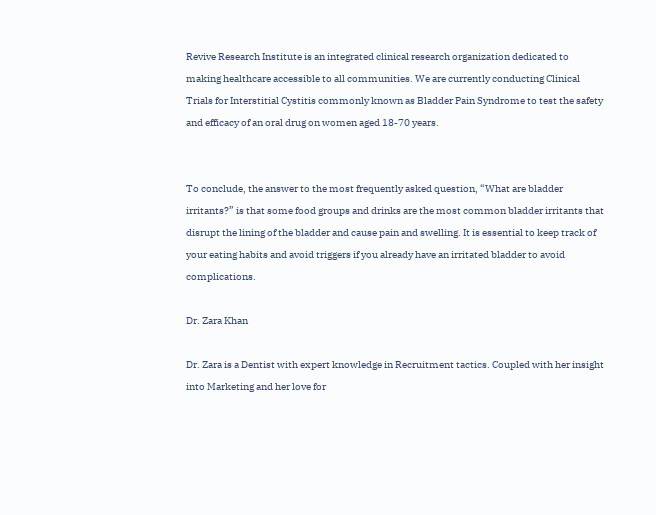Revive Research Institute is an integrated clinical research organization dedicated to making healthcare accessible to all communities. We are currently conducting Clinical Trials for Interstitial Cystitis commonly known as Bladder Pain Syndrome to test the safety and efficacy of an oral drug on women aged 18-70 years.


To conclude, the answer to the most frequently asked question, “What are bladder irritants?” is that some food groups and drinks are the most common bladder irritants that disrupt the lining of the bladder and cause pain and swelling. It is essential to keep track of your eating habits and avoid triggers if you already have an irritated bladder to avoid complications.

Dr. Zara Khan

Dr. Zara is a Dentist with expert knowledge in Recruitment tactics. Coupled with her insight into Marketing and her love for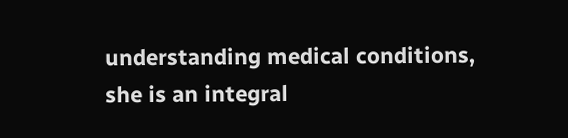understanding medical conditions, she is an integral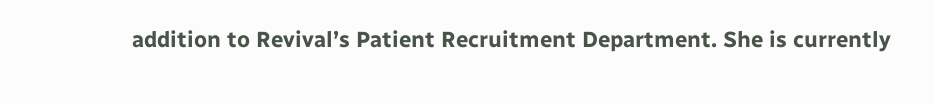addition to Revival’s Patient Recruitment Department. She is currently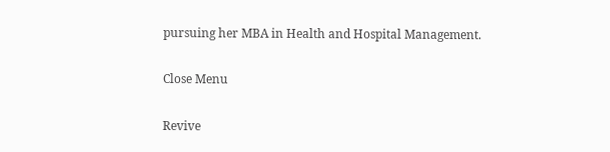pursuing her MBA in Health and Hospital Management.

Close Menu

Revive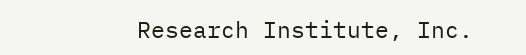Research Institute, Inc.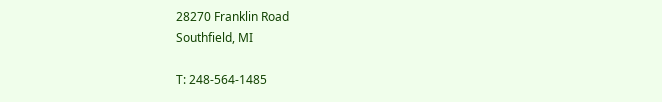28270 Franklin Road
Southfield, MI

T: 248-564-1485